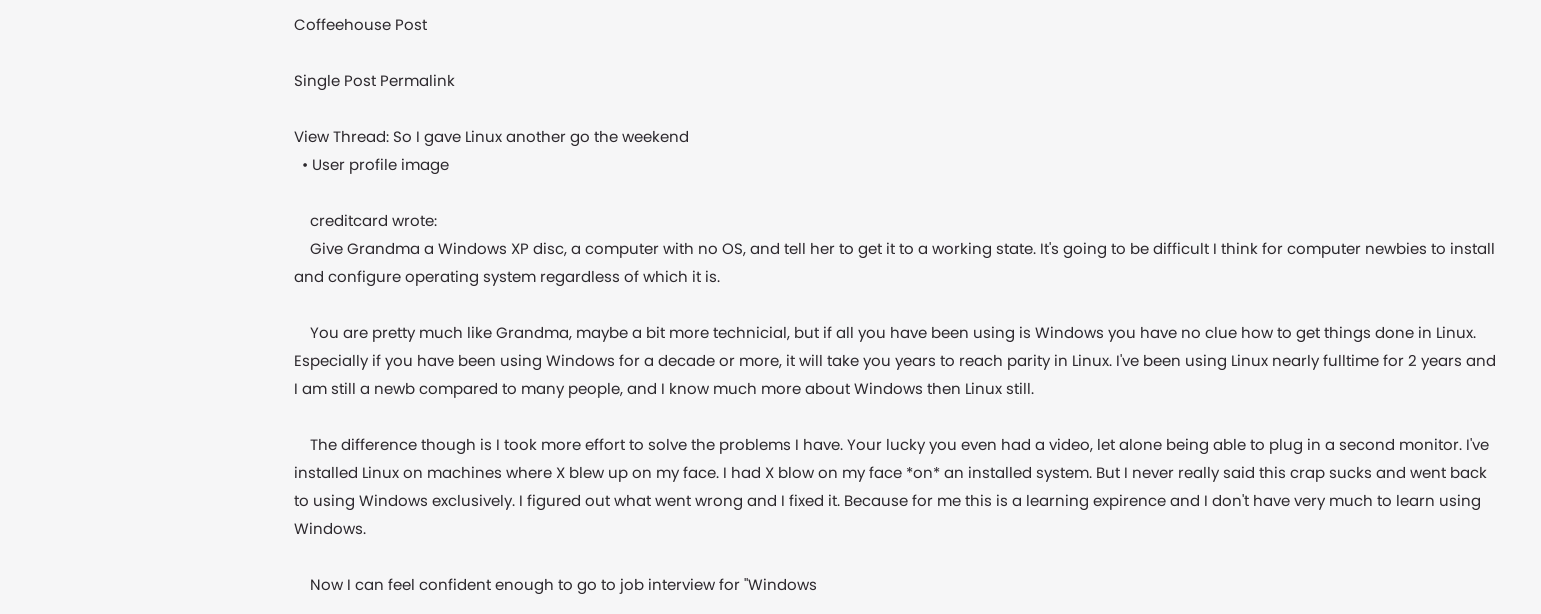Coffeehouse Post

Single Post Permalink

View Thread: So I gave Linux another go the weekend
  • User profile image

    creditcard wrote:
    Give Grandma a Windows XP disc, a computer with no OS, and tell her to get it to a working state. It's going to be difficult I think for computer newbies to install and configure operating system regardless of which it is.

    You are pretty much like Grandma, maybe a bit more technicial, but if all you have been using is Windows you have no clue how to get things done in Linux. Especially if you have been using Windows for a decade or more, it will take you years to reach parity in Linux. I've been using Linux nearly fulltime for 2 years and I am still a newb compared to many people, and I know much more about Windows then Linux still.

    The difference though is I took more effort to solve the problems I have. Your lucky you even had a video, let alone being able to plug in a second monitor. I've installed Linux on machines where X blew up on my face. I had X blow on my face *on* an installed system. But I never really said this crap sucks and went back to using Windows exclusively. I figured out what went wrong and I fixed it. Because for me this is a learning expirence and I don't have very much to learn using Windows.

    Now I can feel confident enough to go to job interview for "Windows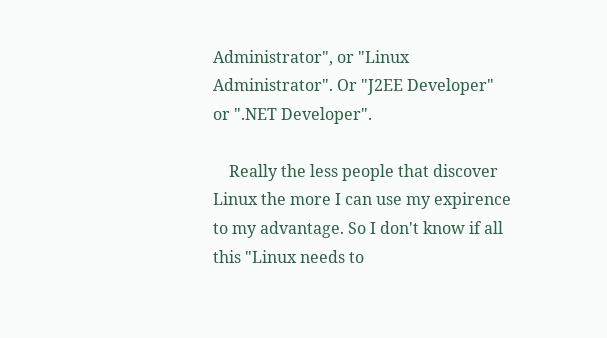Administrator", or "Linux Administrator". Or "J2EE Developer" or ".NET Developer".

    Really the less people that discover Linux the more I can use my expirence to my advantage. So I don't know if all this "Linux needs to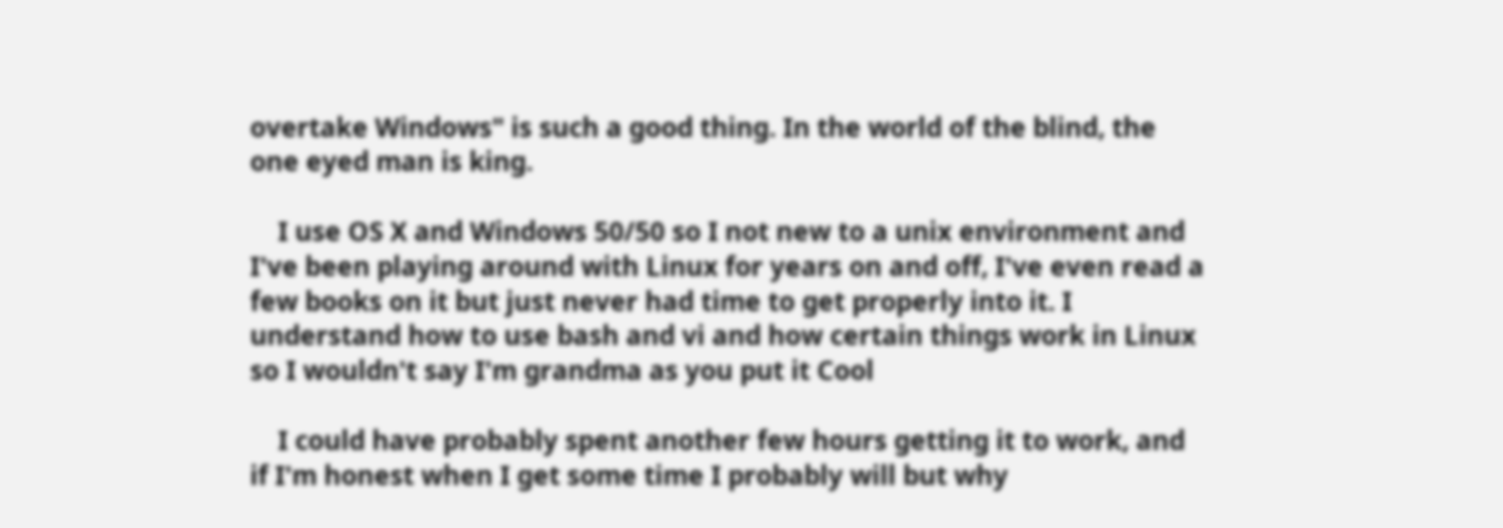overtake Windows" is such a good thing. In the world of the blind, the one eyed man is king.

    I use OS X and Windows 50/50 so I not new to a unix environment and I've been playing around with Linux for years on and off, I've even read a few books on it but just never had time to get properly into it. I understand how to use bash and vi and how certain things work in Linux so I wouldn't say I'm grandma as you put it Cool

    I could have probably spent another few hours getting it to work, and if I'm honest when I get some time I probably will but why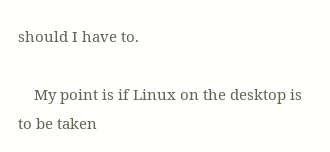should I have to.

    My point is if Linux on the desktop is to be taken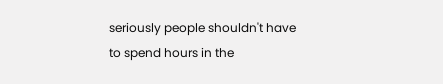seriously people shouldn't have to spend hours in the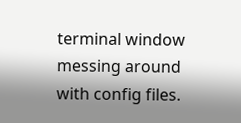terminal window messing around with config files.